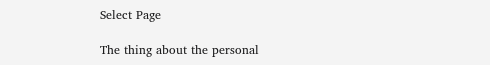Select Page

The thing about the personal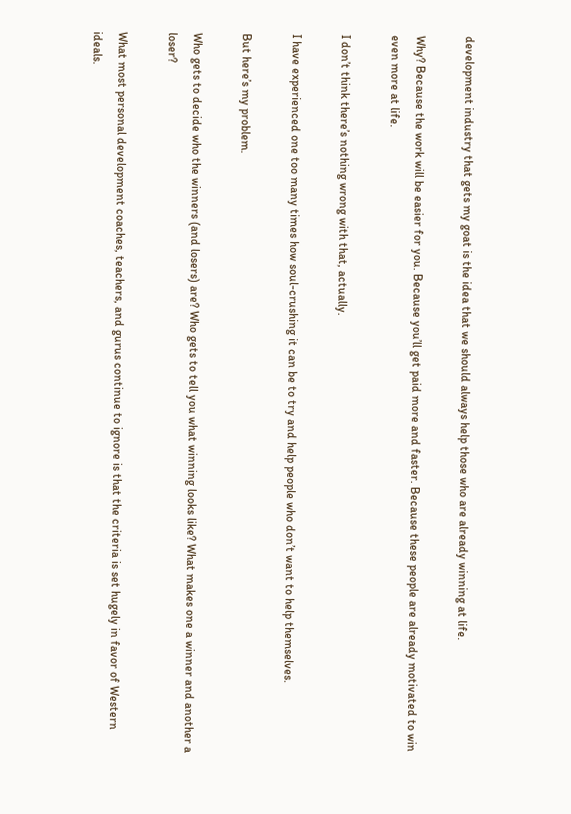development industry that gets my goat is the idea that we should always help those who are already winning at life.

Why? Because the work will be easier for you. Because you’ll get paid more and faster. Because these people are already motivated to win even more at life.

I don’t think there’s nothing wrong with that, actually.

I have experienced one too many times how soul-crushing it can be to try and help people who don’t want to help themselves.

But here’s my problem.

Who gets to decide who the winners (and losers) are? Who gets to tell you what winning looks like? What makes one a winner and another a loser?

What most personal development coaches, teachers, and gurus continue to ignore is that the criteria is set hugely in favor of Western ideals.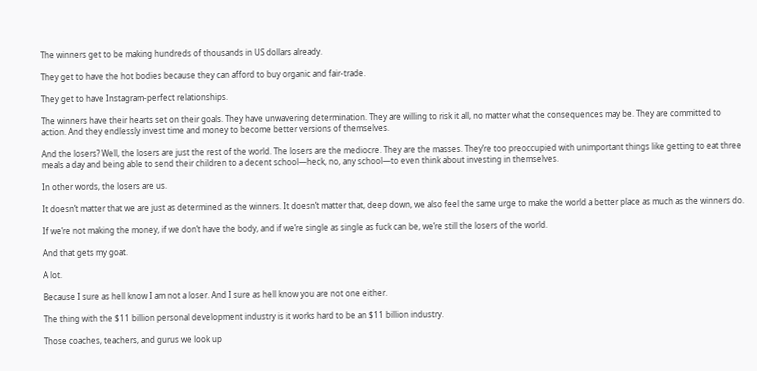The winners get to be making hundreds of thousands in US dollars already.

They get to have the hot bodies because they can afford to buy organic and fair-trade.

They get to have Instagram-perfect relationships.

The winners have their hearts set on their goals. They have unwavering determination. They are willing to risk it all, no matter what the consequences may be. They are committed to action. And they endlessly invest time and money to become better versions of themselves.

And the losers? Well, the losers are just the rest of the world. The losers are the mediocre. They are the masses. They’re too preoccupied with unimportant things like getting to eat three meals a day and being able to send their children to a decent school—heck, no, any school—to even think about investing in themselves.

In other words, the losers are us.

It doesn’t matter that we are just as determined as the winners. It doesn’t matter that, deep down, we also feel the same urge to make the world a better place as much as the winners do.

If we’re not making the money, if we don’t have the body, and if we’re single as single as fuck can be, we’re still the losers of the world.

And that gets my goat.

A lot.

Because I sure as hell know I am not a loser. And I sure as hell know you are not one either.

The thing with the $11 billion personal development industry is it works hard to be an $11 billion industry.

Those coaches, teachers, and gurus we look up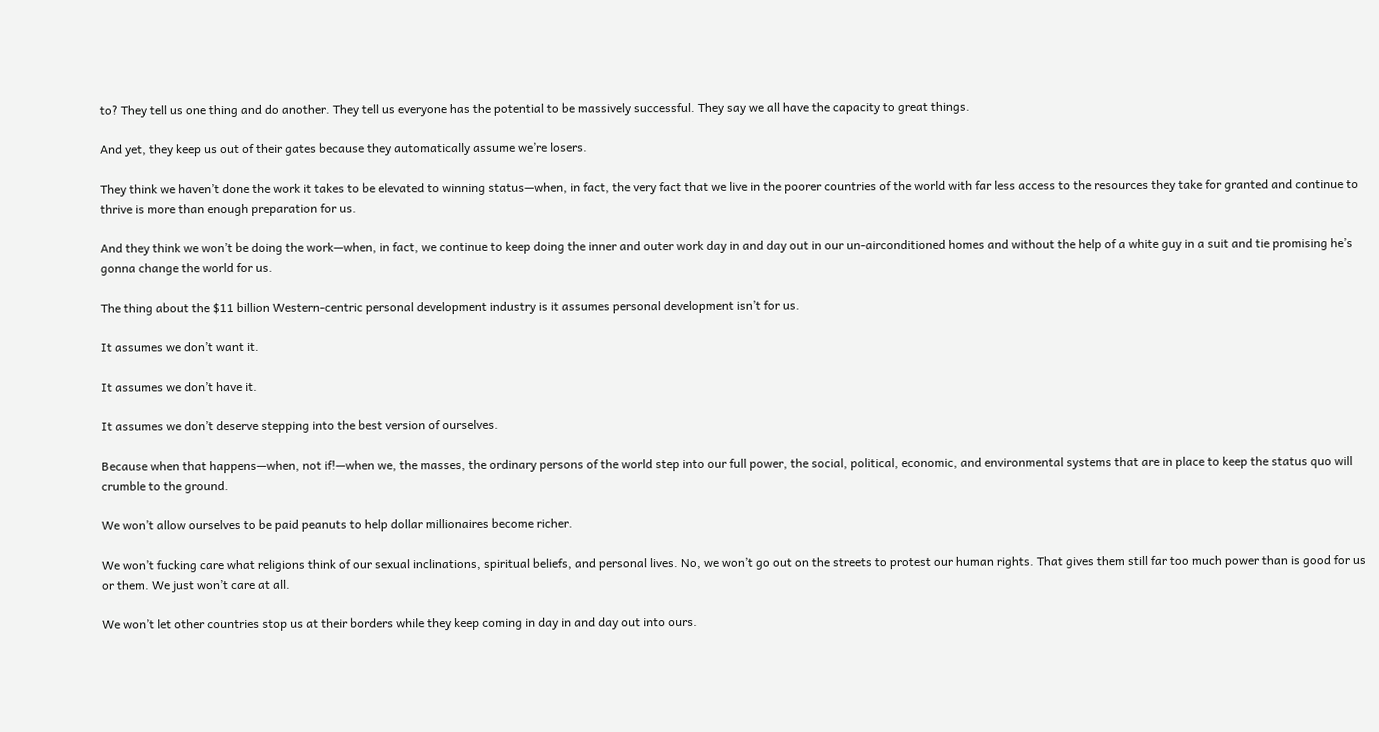to? They tell us one thing and do another. They tell us everyone has the potential to be massively successful. They say we all have the capacity to great things.

And yet, they keep us out of their gates because they automatically assume we’re losers.

They think we haven’t done the work it takes to be elevated to winning status—when, in fact, the very fact that we live in the poorer countries of the world with far less access to the resources they take for granted and continue to thrive is more than enough preparation for us.

And they think we won’t be doing the work—when, in fact, we continue to keep doing the inner and outer work day in and day out in our un-airconditioned homes and without the help of a white guy in a suit and tie promising he’s gonna change the world for us.

The thing about the $11 billion Western-centric personal development industry is it assumes personal development isn’t for us.

It assumes we don’t want it.

It assumes we don’t have it.

It assumes we don’t deserve stepping into the best version of ourselves.

Because when that happens—when, not if!—when we, the masses, the ordinary persons of the world step into our full power, the social, political, economic, and environmental systems that are in place to keep the status quo will crumble to the ground.

We won’t allow ourselves to be paid peanuts to help dollar millionaires become richer.

We won’t fucking care what religions think of our sexual inclinations, spiritual beliefs, and personal lives. No, we won’t go out on the streets to protest our human rights. That gives them still far too much power than is good for us or them. We just won’t care at all.

We won’t let other countries stop us at their borders while they keep coming in day in and day out into ours.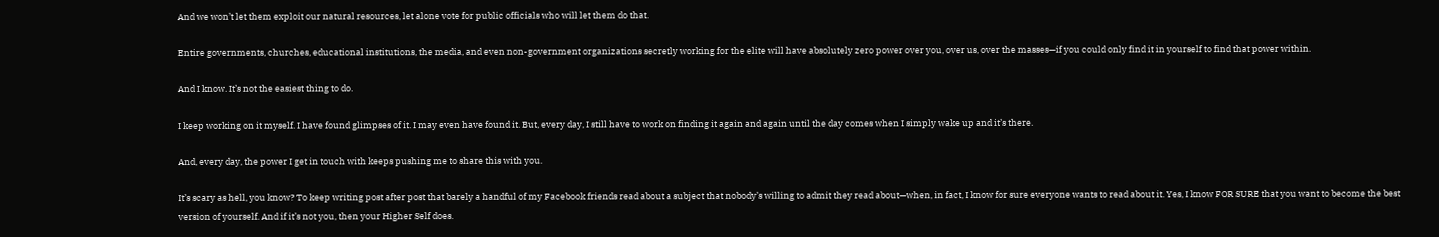And we won’t let them exploit our natural resources, let alone vote for public officials who will let them do that.

Entire governments, churches, educational institutions, the media, and even non-government organizations secretly working for the elite will have absolutely zero power over you, over us, over the masses—if you could only find it in yourself to find that power within.

And I know. It’s not the easiest thing to do.

I keep working on it myself. I have found glimpses of it. I may even have found it. But, every day, I still have to work on finding it again and again until the day comes when I simply wake up and it’s there.

And, every day, the power I get in touch with keeps pushing me to share this with you.

It’s scary as hell, you know? To keep writing post after post that barely a handful of my Facebook friends read about a subject that nobody’s willing to admit they read about—when, in fact, I know for sure everyone wants to read about it. Yes, I know FOR SURE that you want to become the best version of yourself. And if it’s not you, then your Higher Self does.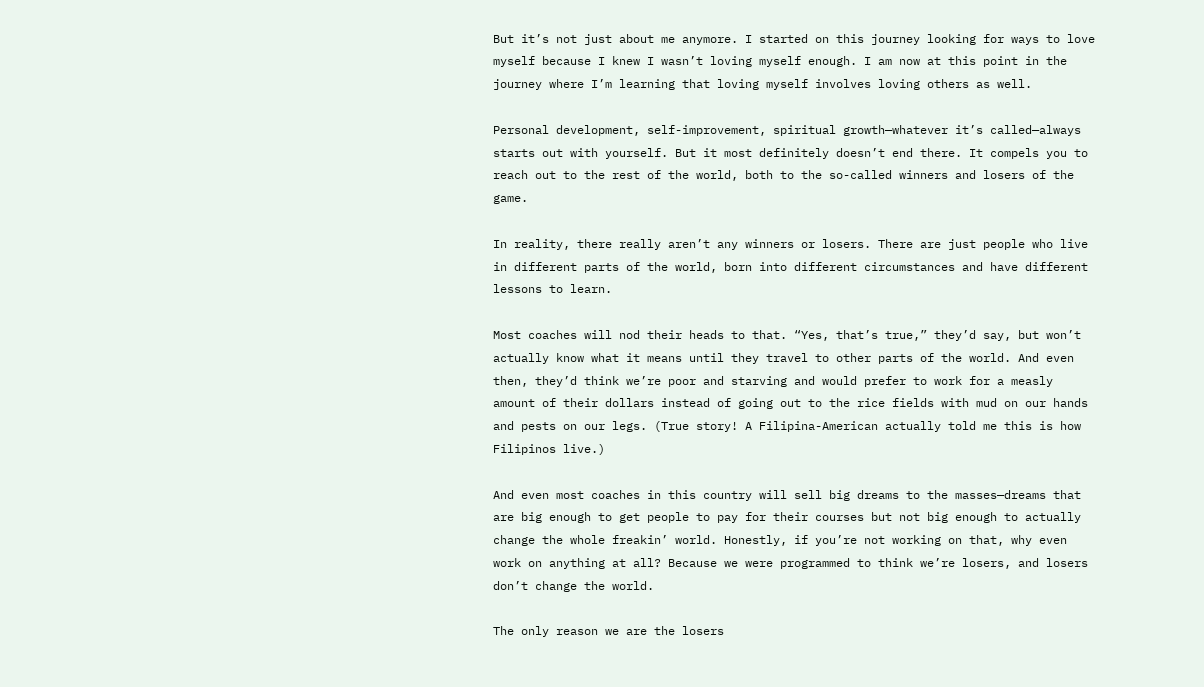But it’s not just about me anymore. I started on this journey looking for ways to love myself because I knew I wasn’t loving myself enough. I am now at this point in the journey where I’m learning that loving myself involves loving others as well.

Personal development, self-improvement, spiritual growth—whatever it’s called—always starts out with yourself. But it most definitely doesn’t end there. It compels you to reach out to the rest of the world, both to the so-called winners and losers of the game.

In reality, there really aren’t any winners or losers. There are just people who live in different parts of the world, born into different circumstances and have different lessons to learn.

Most coaches will nod their heads to that. “Yes, that’s true,” they’d say, but won’t actually know what it means until they travel to other parts of the world. And even then, they’d think we’re poor and starving and would prefer to work for a measly amount of their dollars instead of going out to the rice fields with mud on our hands and pests on our legs. (True story! A Filipina-American actually told me this is how Filipinos live.)

And even most coaches in this country will sell big dreams to the masses—dreams that are big enough to get people to pay for their courses but not big enough to actually change the whole freakin’ world. Honestly, if you’re not working on that, why even work on anything at all? Because we were programmed to think we’re losers, and losers don’t change the world.

The only reason we are the losers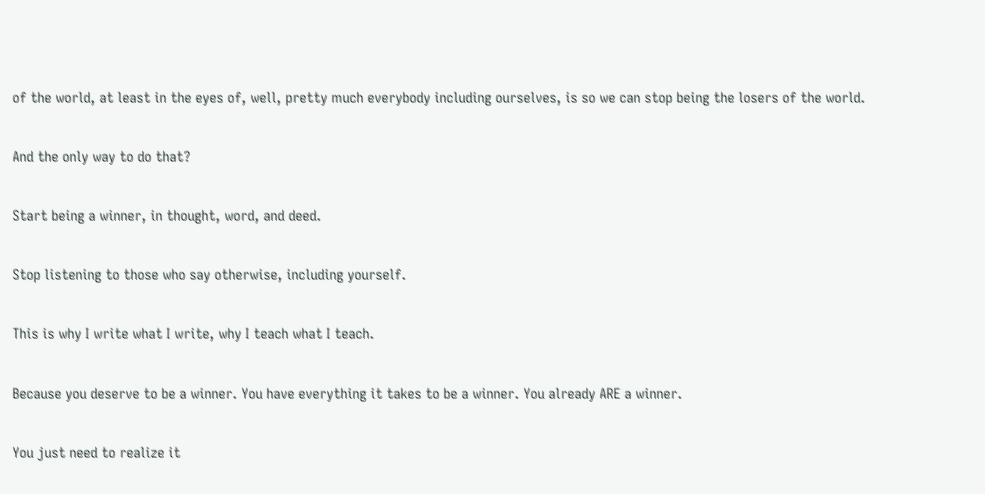of the world, at least in the eyes of, well, pretty much everybody including ourselves, is so we can stop being the losers of the world.

And the only way to do that?

Start being a winner, in thought, word, and deed.

Stop listening to those who say otherwise, including yourself.

This is why I write what I write, why I teach what I teach.

Because you deserve to be a winner. You have everything it takes to be a winner. You already ARE a winner.

You just need to realize it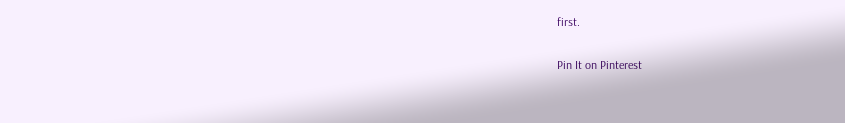first.

Pin It on Pinterest